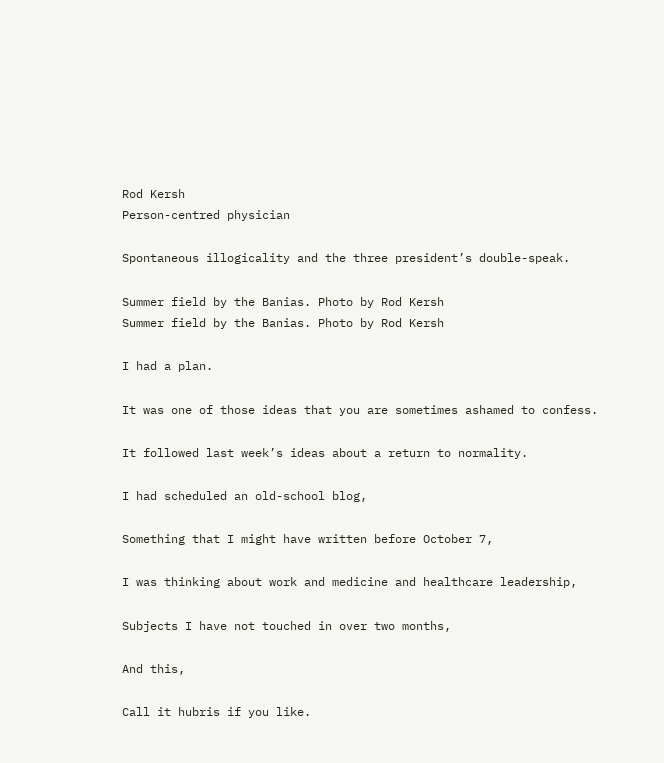Rod Kersh
Person-centred physician

Spontaneous illogicality and the three president’s double-speak.

Summer field by the Banias. Photo by Rod Kersh
Summer field by the Banias. Photo by Rod Kersh

I had a plan.

It was one of those ideas that you are sometimes ashamed to confess.

It followed last week’s ideas about a return to normality.

I had scheduled an old-school blog,

Something that I might have written before October 7,

I was thinking about work and medicine and healthcare leadership,

Subjects I have not touched in over two months,

And this,

Call it hubris if you like.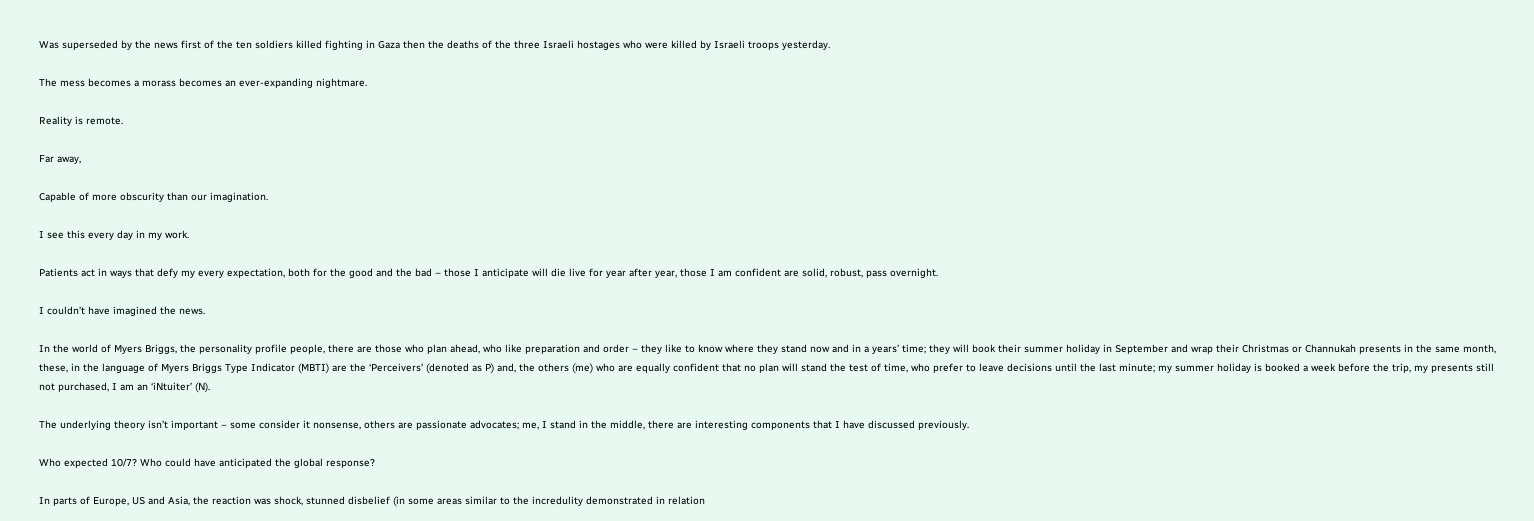Was superseded by the news first of the ten soldiers killed fighting in Gaza then the deaths of the three Israeli hostages who were killed by Israeli troops yesterday.

The mess becomes a morass becomes an ever-expanding nightmare.

Reality is remote.

Far away,

Capable of more obscurity than our imagination.

I see this every day in my work.

Patients act in ways that defy my every expectation, both for the good and the bad – those I anticipate will die live for year after year, those I am confident are solid, robust, pass overnight.

I couldn’t have imagined the news.

In the world of Myers Briggs, the personality profile people, there are those who plan ahead, who like preparation and order – they like to know where they stand now and in a years’ time; they will book their summer holiday in September and wrap their Christmas or Channukah presents in the same month, these, in the language of Myers Briggs Type Indicator (MBTI) are the ‘Perceivers’ (denoted as P) and, the others (me) who are equally confident that no plan will stand the test of time, who prefer to leave decisions until the last minute; my summer holiday is booked a week before the trip, my presents still not purchased, I am an ‘iNtuiter’ (N).

The underlying theory isn’t important – some consider it nonsense, others are passionate advocates; me, I stand in the middle, there are interesting components that I have discussed previously.

Who expected 10/7? Who could have anticipated the global response?

In parts of Europe, US and Asia, the reaction was shock, stunned disbelief (in some areas similar to the incredulity demonstrated in relation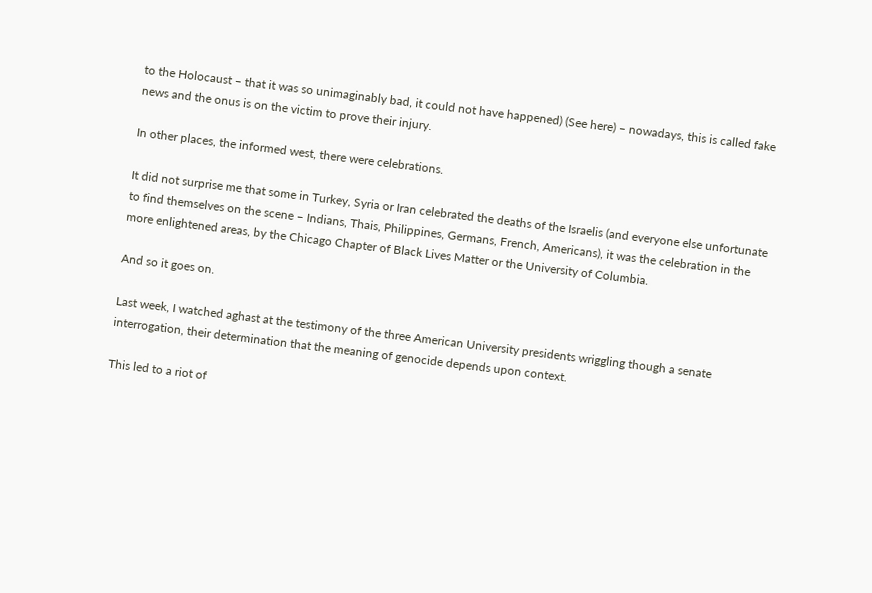to the Holocaust – that it was so unimaginably bad, it could not have happened) (See here) – nowadays, this is called fake news and the onus is on the victim to prove their injury.

In other places, the informed west, there were celebrations.

It did not surprise me that some in Turkey, Syria or Iran celebrated the deaths of the Israelis (and everyone else unfortunate to find themselves on the scene – Indians, Thais, Philippines, Germans, French, Americans), it was the celebration in the more enlightened areas, by the Chicago Chapter of Black Lives Matter or the University of Columbia.

And so it goes on.

Last week, I watched aghast at the testimony of the three American University presidents wriggling though a senate interrogation, their determination that the meaning of genocide depends upon context.

This led to a riot of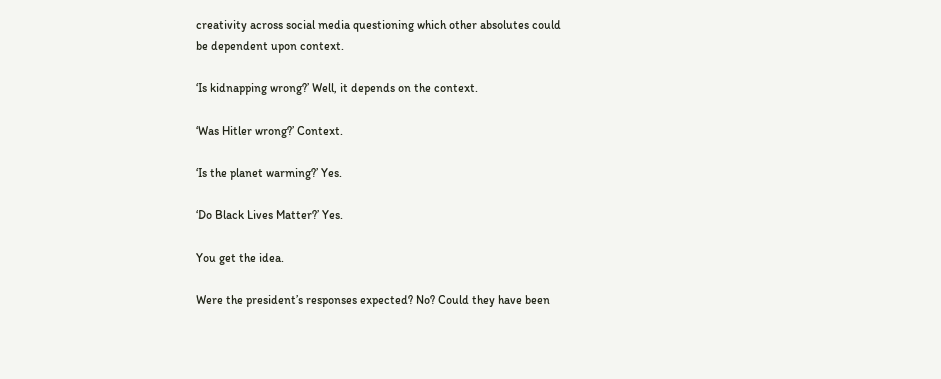creativity across social media questioning which other absolutes could be dependent upon context.

‘Is kidnapping wrong?’ Well, it depends on the context.

‘Was Hitler wrong?’ Context.

‘Is the planet warming?’ Yes.

‘Do Black Lives Matter?’ Yes.

You get the idea.

Were the president’s responses expected? No? Could they have been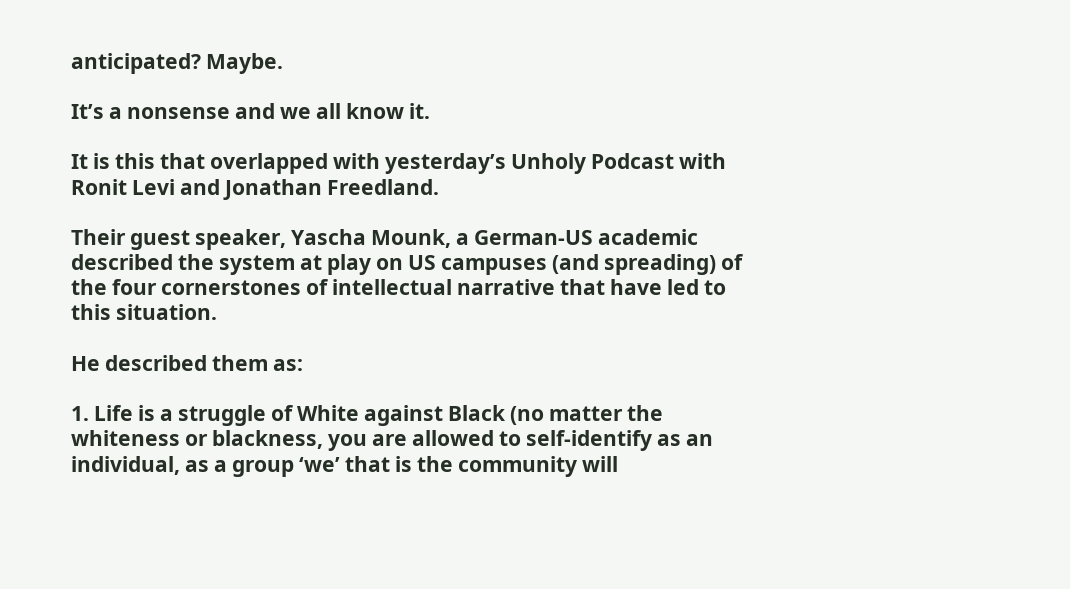anticipated? Maybe.

It’s a nonsense and we all know it.

It is this that overlapped with yesterday’s Unholy Podcast with Ronit Levi and Jonathan Freedland.

Their guest speaker, Yascha Mounk, a German-US academic described the system at play on US campuses (and spreading) of the four cornerstones of intellectual narrative that have led to this situation.

He described them as:

1. Life is a struggle of White against Black (no matter the whiteness or blackness, you are allowed to self-identify as an individual, as a group ‘we’ that is the community will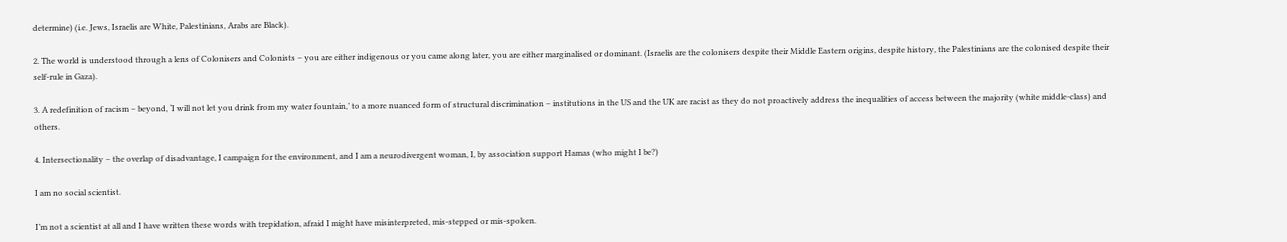determine) (i.e. Jews, Israelis are White, Palestinians, Arabs are Black).

2. The world is understood through a lens of Colonisers and Colonists – you are either indigenous or you came along later, you are either marginalised or dominant. (Israelis are the colonisers despite their Middle Eastern origins, despite history, the Palestinians are the colonised despite their self-rule in Gaza).

3. A redefinition of racism – beyond, ‘I will not let you drink from my water fountain,’ to a more nuanced form of structural discrimination – institutions in the US and the UK are racist as they do not proactively address the inequalities of access between the majority (white middle-class) and others.

4. Intersectionality – the overlap of disadvantage, I campaign for the environment, and I am a neurodivergent woman, I, by association support Hamas (who might I be?)

I am no social scientist.

I’m not a scientist at all and I have written these words with trepidation, afraid I might have misinterpreted, mis-stepped or mis-spoken.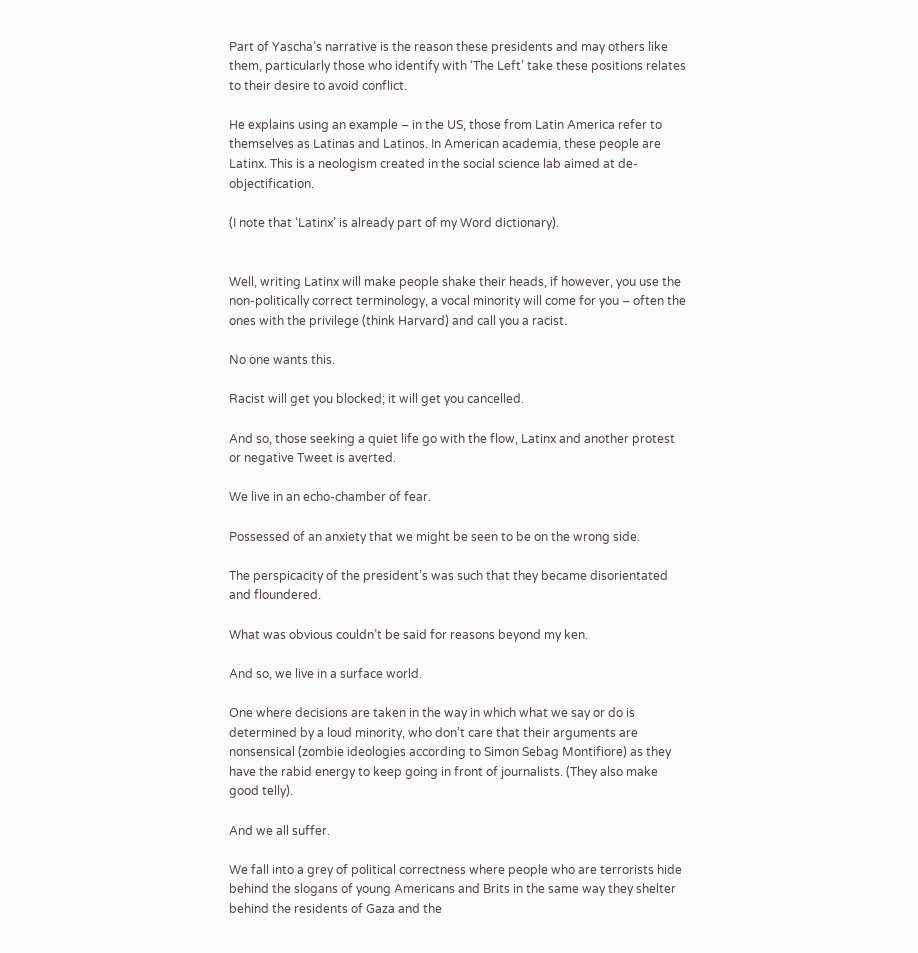Part of Yascha’s narrative is the reason these presidents and may others like them, particularly those who identify with ‘The Left’ take these positions relates to their desire to avoid conflict.

He explains using an example – in the US, those from Latin America refer to themselves as Latinas and Latinos. In American academia, these people are Latinx. This is a neologism created in the social science lab aimed at de-objectification.

(I note that ‘Latinx’ is already part of my Word dictionary).


Well, writing Latinx will make people shake their heads, if however, you use the non-politically correct terminology, a vocal minority will come for you – often the ones with the privilege (think Harvard) and call you a racist.

No one wants this.

Racist will get you blocked; it will get you cancelled.

And so, those seeking a quiet life go with the flow, Latinx and another protest or negative Tweet is averted.

We live in an echo-chamber of fear.

Possessed of an anxiety that we might be seen to be on the wrong side.

The perspicacity of the president’s was such that they became disorientated and floundered.

What was obvious couldn’t be said for reasons beyond my ken.

And so, we live in a surface world.

One where decisions are taken in the way in which what we say or do is determined by a loud minority, who don’t care that their arguments are nonsensical (zombie ideologies according to Simon Sebag Montifiore) as they have the rabid energy to keep going in front of journalists. (They also make good telly).

And we all suffer.

We fall into a grey of political correctness where people who are terrorists hide behind the slogans of young Americans and Brits in the same way they shelter behind the residents of Gaza and the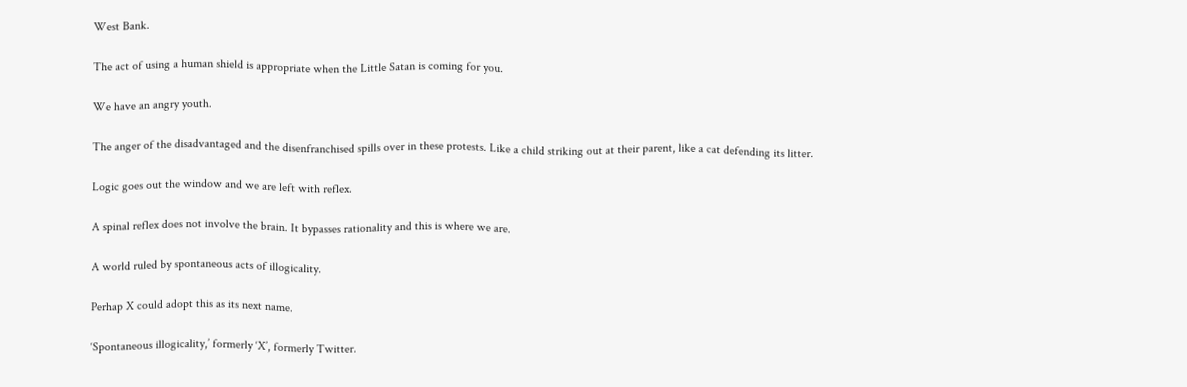West Bank.

The act of using a human shield is appropriate when the Little Satan is coming for you.

We have an angry youth.

The anger of the disadvantaged and the disenfranchised spills over in these protests. Like a child striking out at their parent, like a cat defending its litter.

Logic goes out the window and we are left with reflex.

A spinal reflex does not involve the brain. It bypasses rationality and this is where we are.

A world ruled by spontaneous acts of illogicality.

Perhap X could adopt this as its next name.

‘Spontaneous illogicality,’ formerly ‘X’, formerly Twitter.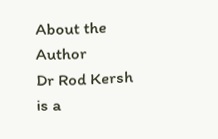About the Author
Dr Rod Kersh is a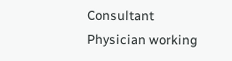Consultant Physician working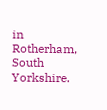in Rotherham, South Yorkshire.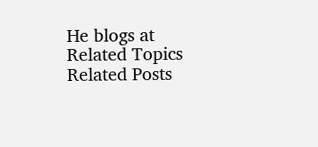He blogs at
Related Topics
Related Posts